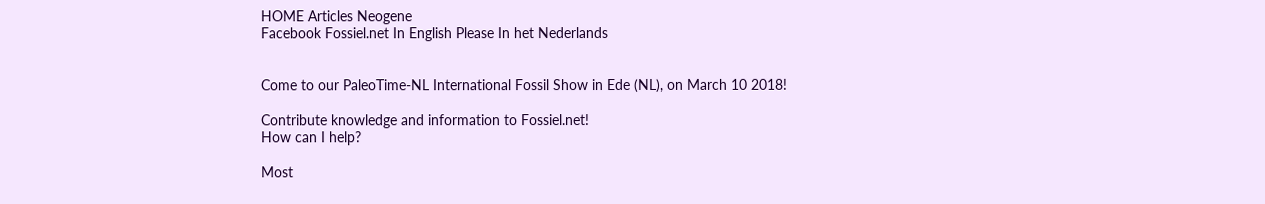HOME Articles Neogene
Facebook Fossiel.net In English Please In het Nederlands


Come to our PaleoTime-NL International Fossil Show in Ede (NL), on March 10 2018!

Contribute knowledge and information to Fossiel.net!
How can I help?

Most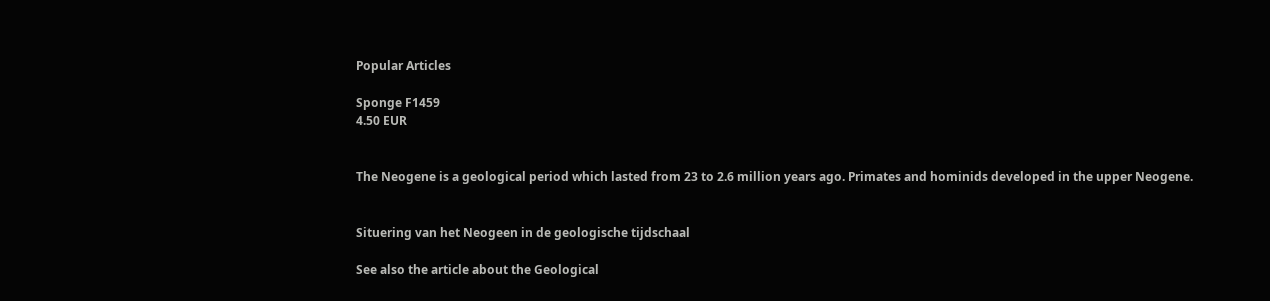Popular Articles

Sponge F1459
4.50 EUR


The Neogene is a geological period which lasted from 23 to 2.6 million years ago. Primates and hominids developed in the upper Neogene.


Situering van het Neogeen in de geologische tijdschaal

See also the article about the Geological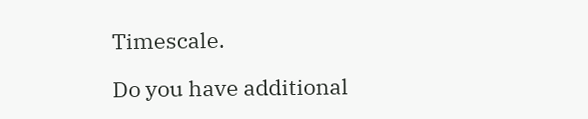Timescale.

Do you have additional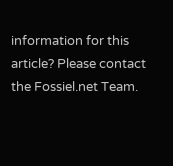information for this article? Please contact the Fossiel.net Team.